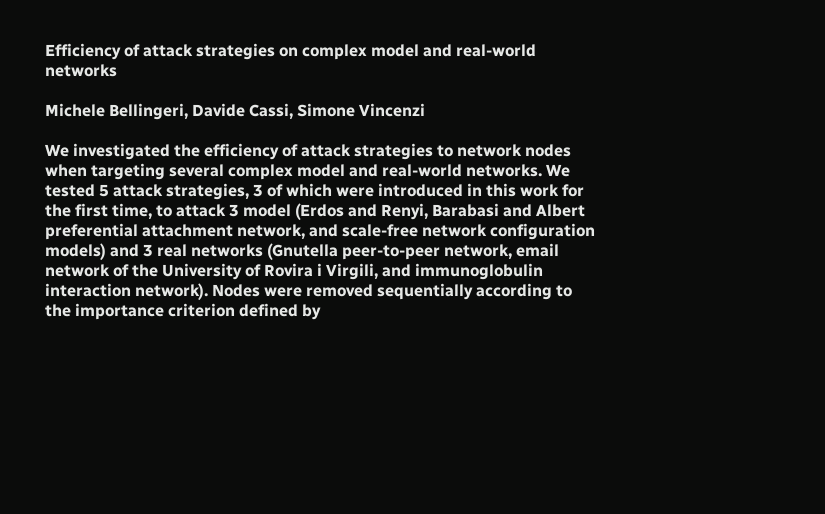Efficiency of attack strategies on complex model and real-world networks

Michele Bellingeri, Davide Cassi, Simone Vincenzi

We investigated the efficiency of attack strategies to network nodes when targeting several complex model and real-world networks. We tested 5 attack strategies, 3 of which were introduced in this work for the first time, to attack 3 model (Erdos and Renyi, Barabasi and Albert preferential attachment network, and scale-free network configuration models) and 3 real networks (Gnutella peer-to-peer network, email network of the University of Rovira i Virgili, and immunoglobulin interaction network). Nodes were removed sequentially according to the importance criterion defined by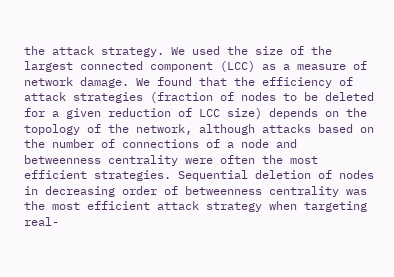the attack strategy. We used the size of the largest connected component (LCC) as a measure of network damage. We found that the efficiency of attack strategies (fraction of nodes to be deleted for a given reduction of LCC size) depends on the topology of the network, although attacks based on the number of connections of a node and betweenness centrality were often the most efficient strategies. Sequential deletion of nodes in decreasing order of betweenness centrality was the most efficient attack strategy when targeting real-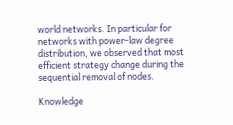world networks. In particular for networks with power-law degree distribution, we observed that most efficient strategy change during the sequential removal of nodes.

Knowledge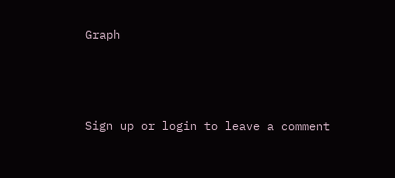Graph



Sign up or login to leave a comment